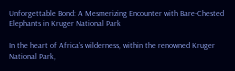Unforgettable Bond: A Mesmerizing Encounter with Bare-Chested Elephants in Kruger National Park

In the heart of Africa’s wilderness, within the renowned Kruger National Park,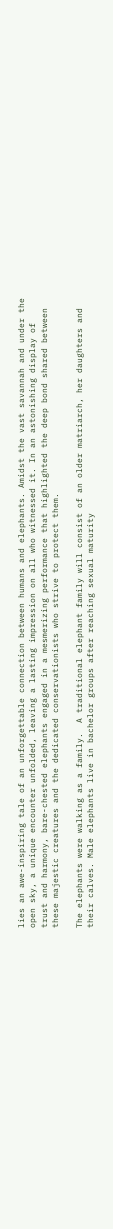lies an awe-inspiring tale of an unforgettable connection between humans and elephants. Amidst the vast savannah and under the open sky, a unique encounter unfolded, leaving a lasting impression on all who witnessed it. In an astonishing display of trust and harmony, bare-chested elephants engaged in a mesmerizing performance that highlighted the deep bond shared between these majestic creatures and the dedicated conservationists who strive to protect them.

The elephants were walking as a family.  A traditional elephant family will consist of an older matriarch, her daughters and their calves. Male elephants live in bachelor groups after reaching sexual maturity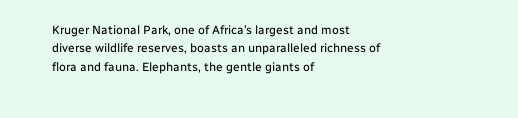Kruger National Park, one of Africa’s largest and most diverse wildlife reserves, boasts an unparalleled richness of flora and fauna. Elephants, the gentle giants of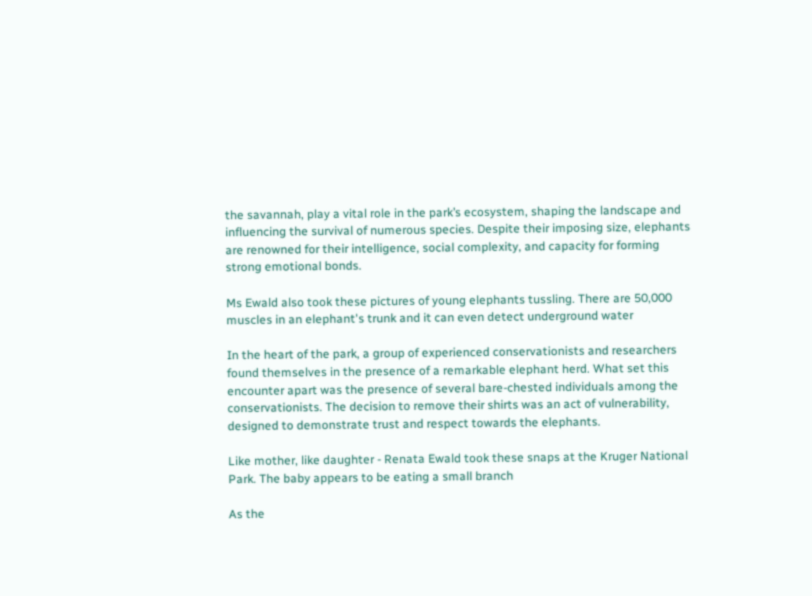the savannah, play a vital role in the park’s ecosystem, shaping the landscape and influencing the survival of numerous species. Despite their imposing size, elephants are renowned for their intelligence, social complexity, and capacity for forming strong emotional bonds.

Ms Ewald also took these pictures of young elephants tussling. There are 50,000 muscles in an elephant's trunk and it can even detect underground water

In the heart of the park, a group of experienced conservationists and researchers found themselves in the presence of a remarkable elephant herd. What set this encounter apart was the presence of several bare-chested individuals among the conservationists. The decision to remove their shirts was an act of vulnerability, designed to demonstrate trust and respect towards the elephants.

Like mother, like daughter - Renata Ewald took these snaps at the Kruger National Park. The baby appears to be eating a small branch

As the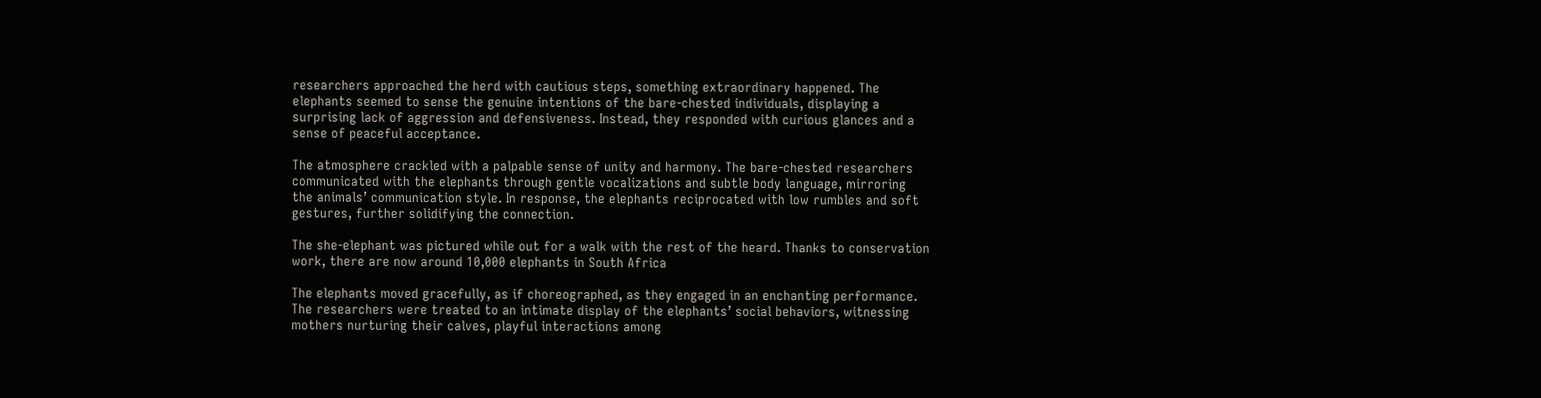researchers approached the herd with cautious steps, something extraordinary happened. The elephants seemed to sense the genuine intentions of the bare-chested individuals, displaying a surprising lack of aggression and defensiveness. Instead, they responded with curious glances and a sense of peaceful acceptance.

The atmosphere crackled with a palpable sense of unity and harmony. The bare-chested researchers communicated with the elephants through gentle vocalizations and subtle body language, mirroring the animals’ communication style. In response, the elephants reciprocated with low rumbles and soft gestures, further solidifying the connection.

The she-elephant was pictured while out for a walk with the rest of the heard. Thanks to conservation work, there are now around 10,000 elephants in South Africa

The elephants moved gracefully, as if choreographed, as they engaged in an enchanting performance. The researchers were treated to an intimate display of the elephants’ social behaviors, witnessing mothers nurturing their calves, playful interactions among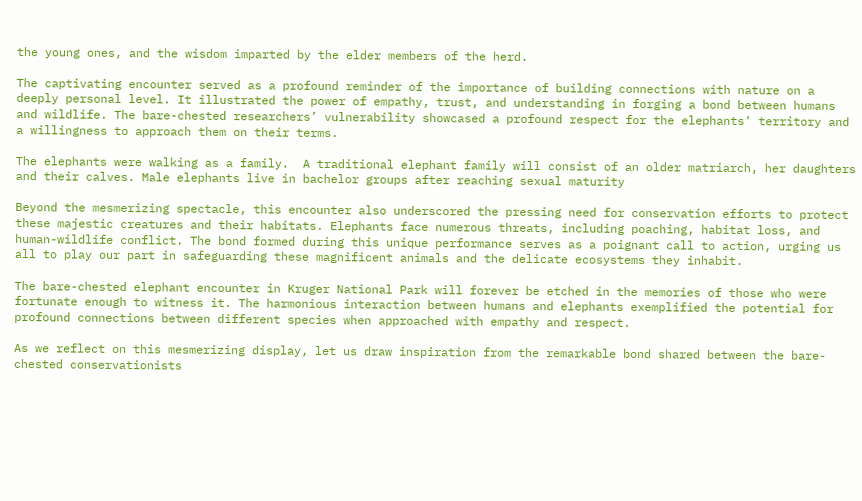the young ones, and the wisdom imparted by the elder members of the herd.

The captivating encounter served as a profound reminder of the importance of building connections with nature on a deeply personal level. It illustrated the power of empathy, trust, and understanding in forging a bond between humans and wildlife. The bare-chested researchers’ vulnerability showcased a profound respect for the elephants’ territory and a willingness to approach them on their terms.

The elephants were walking as a family.  A traditional elephant family will consist of an older matriarch, her daughters and their calves. Male elephants live in bachelor groups after reaching sexual maturity

Beyond the mesmerizing spectacle, this encounter also underscored the pressing need for conservation efforts to protect these majestic creatures and their habitats. Elephants face numerous threats, including poaching, habitat loss, and human-wildlife conflict. The bond formed during this unique performance serves as a poignant call to action, urging us all to play our part in safeguarding these magnificent animals and the delicate ecosystems they inhabit.

The bare-chested elephant encounter in Kruger National Park will forever be etched in the memories of those who were fortunate enough to witness it. The harmonious interaction between humans and elephants exemplified the potential for profound connections between different species when approached with empathy and respect.

As we reflect on this mesmerizing display, let us draw inspiration from the remarkable bond shared between the bare-chested conservationists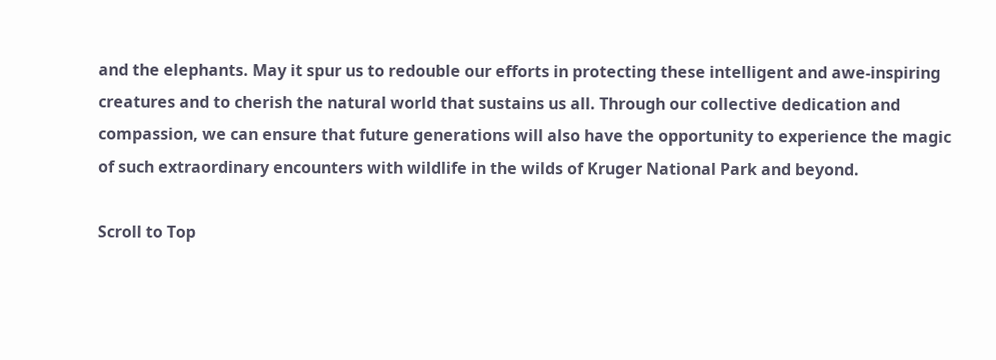and the elephants. May it spur us to redouble our efforts in protecting these intelligent and awe-inspiring creatures and to cherish the natural world that sustains us all. Through our collective dedication and compassion, we can ensure that future generations will also have the opportunity to experience the magic of such extraordinary encounters with wildlife in the wilds of Kruger National Park and beyond.

Scroll to Top